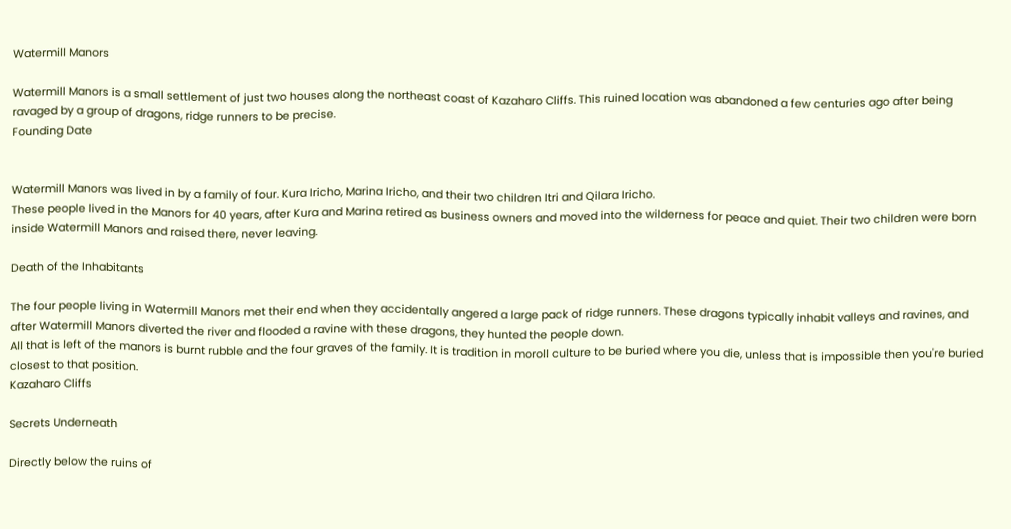Watermill Manors

Watermill Manors is a small settlement of just two houses along the northeast coast of Kazaharo Cliffs. This ruined location was abandoned a few centuries ago after being ravaged by a group of dragons, ridge runners to be precise.
Founding Date


Watermill Manors was lived in by a family of four. Kura Iricho, Marina Iricho, and their two children Itri and Qilara Iricho.
These people lived in the Manors for 40 years, after Kura and Marina retired as business owners and moved into the wilderness for peace and quiet. Their two children were born inside Watermill Manors and raised there, never leaving.

Death of the Inhabitants

The four people living in Watermill Manors met their end when they accidentally angered a large pack of ridge runners. These dragons typically inhabit valleys and ravines, and after Watermill Manors diverted the river and flooded a ravine with these dragons, they hunted the people down.
All that is left of the manors is burnt rubble and the four graves of the family. It is tradition in moroll culture to be buried where you die, unless that is impossible then you're buried closest to that position.
Kazaharo Cliffs

Secrets Underneath

Directly below the ruins of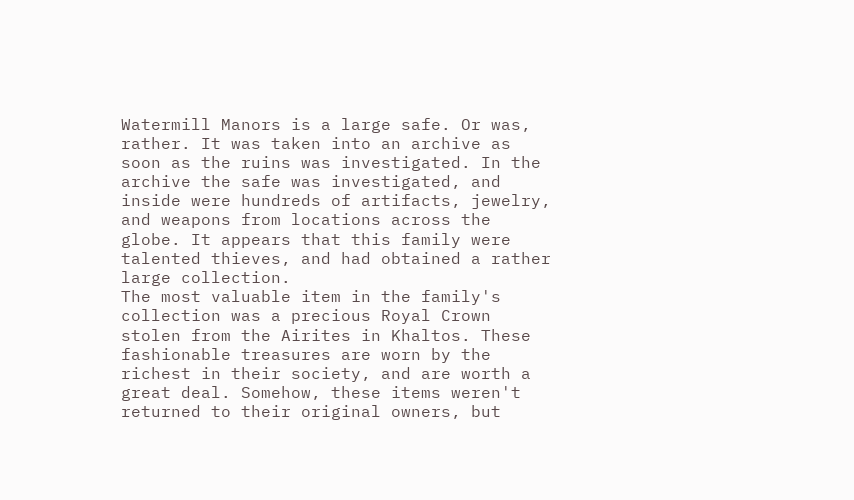Watermill Manors is a large safe. Or was, rather. It was taken into an archive as soon as the ruins was investigated. In the archive the safe was investigated, and inside were hundreds of artifacts, jewelry, and weapons from locations across the globe. It appears that this family were talented thieves, and had obtained a rather large collection.
The most valuable item in the family's collection was a precious Royal Crown stolen from the Airites in Khaltos. These fashionable treasures are worn by the richest in their society, and are worth a great deal. Somehow, these items weren't returned to their original owners, but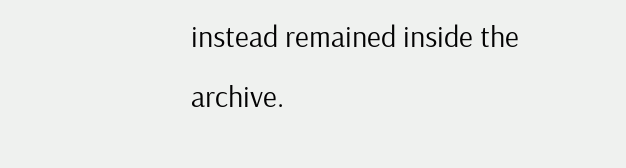instead remained inside the archive.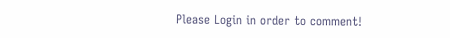Please Login in order to comment!